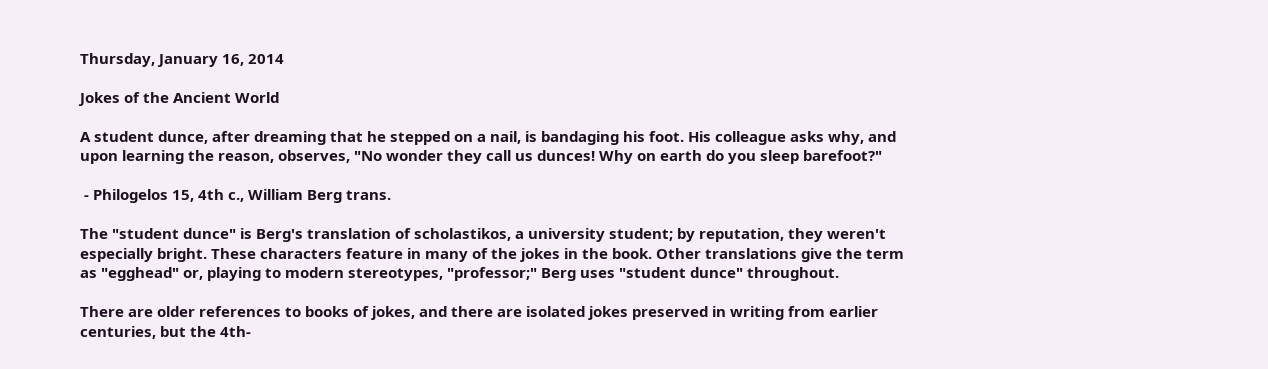Thursday, January 16, 2014

Jokes of the Ancient World

A student dunce, after dreaming that he stepped on a nail, is bandaging his foot. His colleague asks why, and upon learning the reason, observes, "No wonder they call us dunces! Why on earth do you sleep barefoot?"

 - Philogelos 15, 4th c., William Berg trans.

The "student dunce" is Berg's translation of scholastikos, a university student; by reputation, they weren't especially bright. These characters feature in many of the jokes in the book. Other translations give the term as "egghead" or, playing to modern stereotypes, "professor;" Berg uses "student dunce" throughout.

There are older references to books of jokes, and there are isolated jokes preserved in writing from earlier centuries, but the 4th-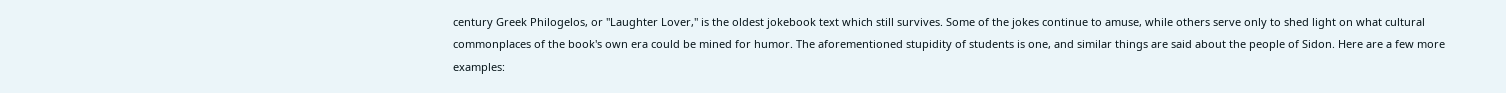century Greek Philogelos, or "Laughter Lover," is the oldest jokebook text which still survives. Some of the jokes continue to amuse, while others serve only to shed light on what cultural commonplaces of the book's own era could be mined for humor. The aforementioned stupidity of students is one, and similar things are said about the people of Sidon. Here are a few more examples: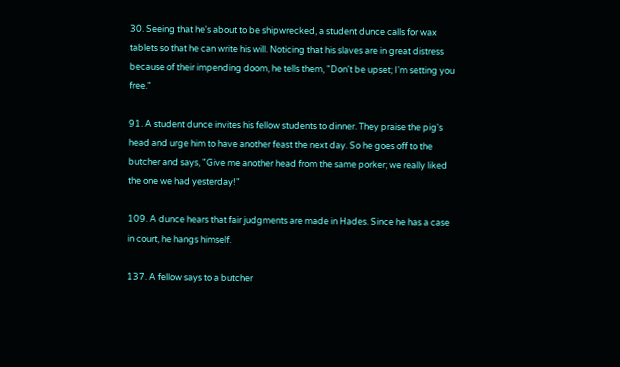30. Seeing that he's about to be shipwrecked, a student dunce calls for wax tablets so that he can write his will. Noticing that his slaves are in great distress because of their impending doom, he tells them, "Don't be upset; I'm setting you free."

91. A student dunce invites his fellow students to dinner. They praise the pig's head and urge him to have another feast the next day. So he goes off to the butcher and says, "Give me another head from the same porker; we really liked the one we had yesterday!"

109. A dunce hears that fair judgments are made in Hades. Since he has a case in court, he hangs himself.

137. A fellow says to a butcher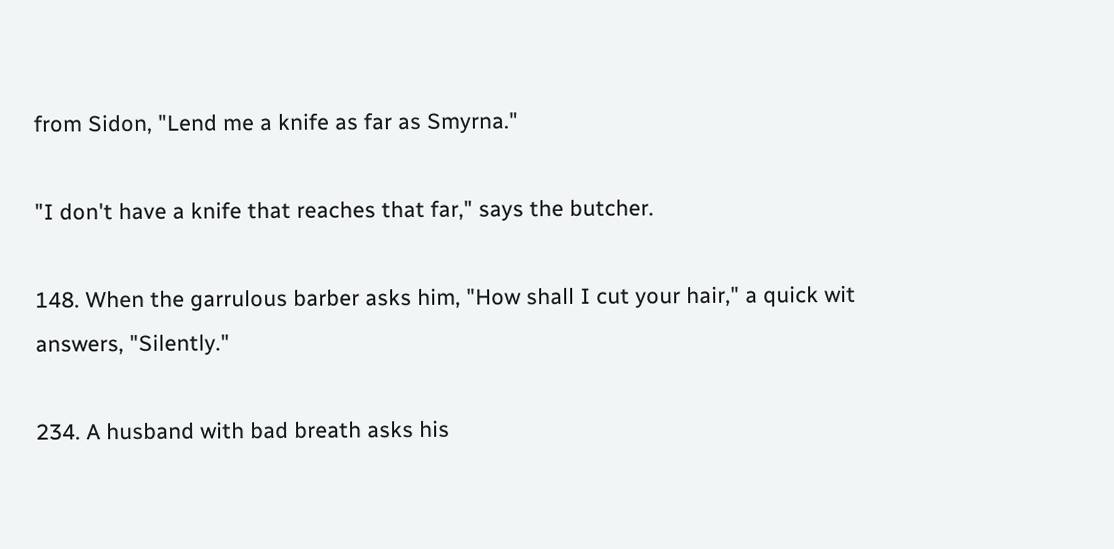from Sidon, "Lend me a knife as far as Smyrna."

"I don't have a knife that reaches that far," says the butcher.

148. When the garrulous barber asks him, "How shall I cut your hair," a quick wit answers, "Silently."

234. A husband with bad breath asks his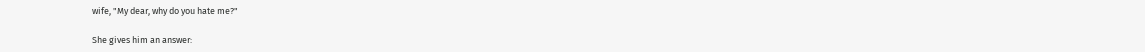wife, "My dear, why do you hate me?"

She gives him an answer: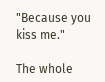"Because you kiss me."

The whole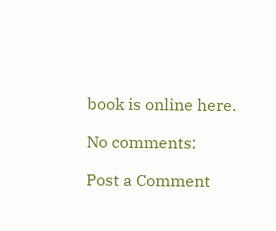book is online here.

No comments:

Post a Comment